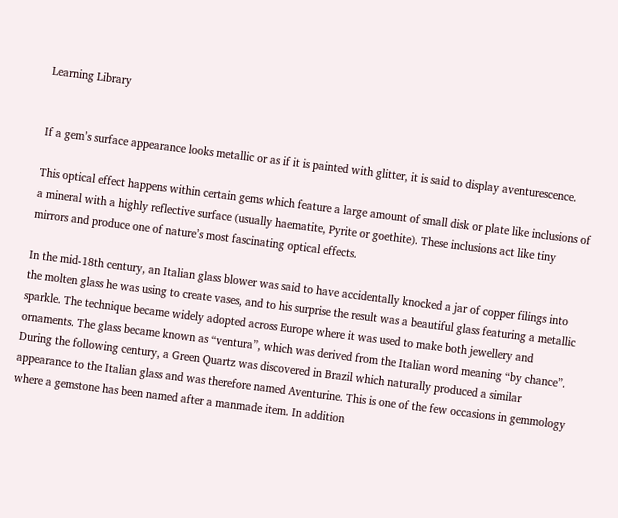Learning Library


If a gem’s surface appearance looks metallic or as if it is painted with glitter, it is said to display aventurescence.

This optical effect happens within certain gems which feature a large amount of small disk or plate like inclusions of a mineral with a highly reflective surface (usually haematite, Pyrite or goethite). These inclusions act like tiny mirrors and produce one of nature’s most fascinating optical effects.

In the mid-18th century, an Italian glass blower was said to have accidentally knocked a jar of copper filings into the molten glass he was using to create vases, and to his surprise the result was a beautiful glass featuring a metallic sparkle. The technique became widely adopted across Europe where it was used to make both jewellery and ornaments. The glass became known as “ventura”, which was derived from the Italian word meaning “by chance”. During the following century, a Green Quartz was discovered in Brazil which naturally produced a similar appearance to the Italian glass and was therefore named Aventurine. This is one of the few occasions in gemmology where a gemstone has been named after a manmade item. In addition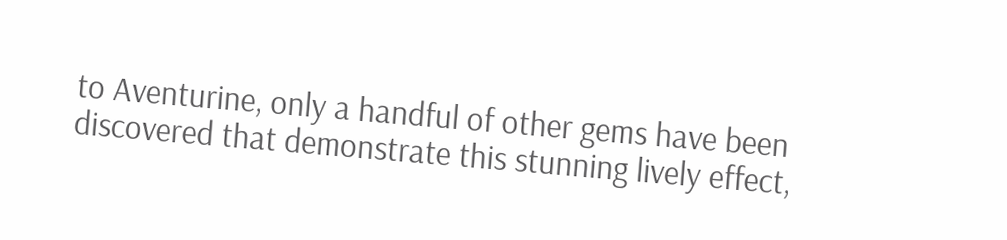to Aventurine, only a handful of other gems have been discovered that demonstrate this stunning lively effect,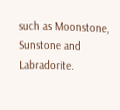such as Moonstone, Sunstone and Labradorite.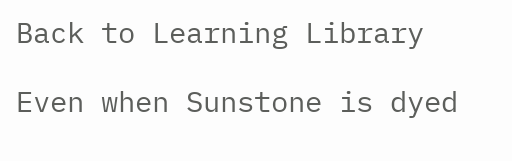Back to Learning Library

Even when Sunstone is dyed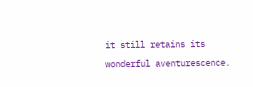it still retains its

wonderful aventurescence.